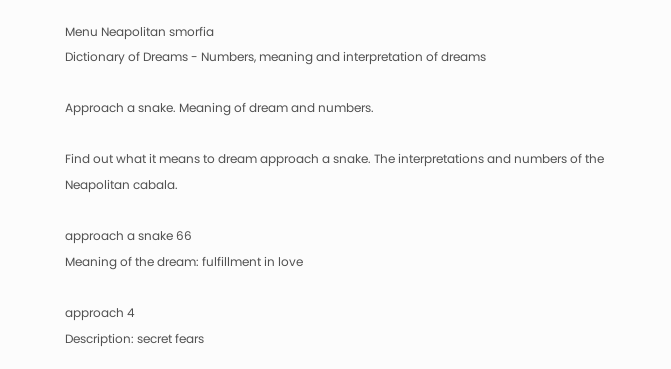Menu Neapolitan smorfia
Dictionary of Dreams - Numbers, meaning and interpretation of dreams

Approach a snake. Meaning of dream and numbers.

Find out what it means to dream approach a snake. The interpretations and numbers of the Neapolitan cabala.

approach a snake 66
Meaning of the dream: fulfillment in love

approach 4
Description: secret fears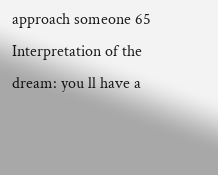approach someone 65
Interpretation of the dream: you ll have a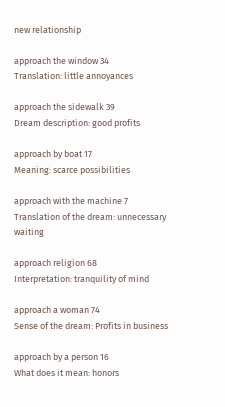new relationship

approach the window 34
Translation: little annoyances

approach the sidewalk 39
Dream description: good profits

approach by boat 17
Meaning: scarce possibilities

approach with the machine 7
Translation of the dream: unnecessary waiting

approach religion 68
Interpretation: tranquility of mind

approach a woman 74
Sense of the dream: Profits in business

approach by a person 16
What does it mean: honors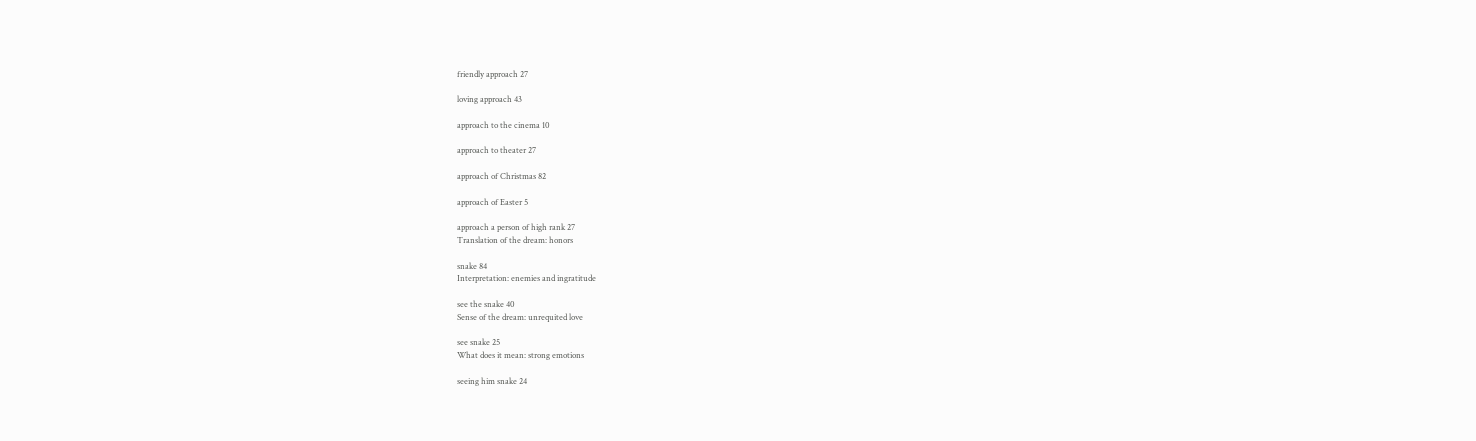friendly approach 27

loving approach 43

approach to the cinema 10

approach to theater 27

approach of Christmas 82

approach of Easter 5

approach a person of high rank 27
Translation of the dream: honors

snake 84
Interpretation: enemies and ingratitude

see the snake 40
Sense of the dream: unrequited love

see snake 25
What does it mean: strong emotions

seeing him snake 24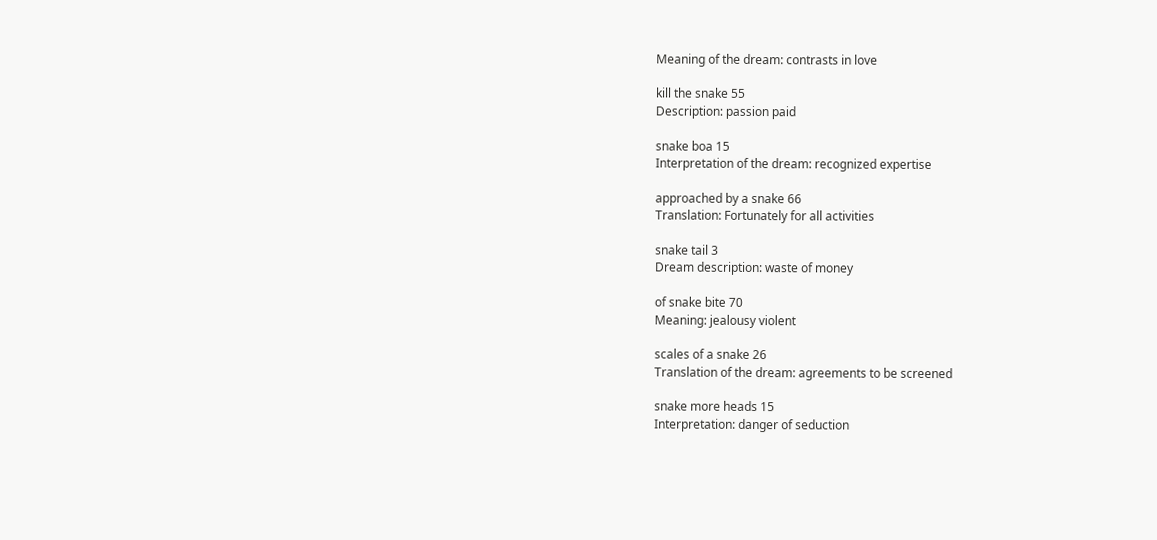Meaning of the dream: contrasts in love

kill the snake 55
Description: passion paid

snake boa 15
Interpretation of the dream: recognized expertise

approached by a snake 66
Translation: Fortunately for all activities

snake tail 3
Dream description: waste of money

of snake bite 70
Meaning: jealousy violent

scales of a snake 26
Translation of the dream: agreements to be screened

snake more heads 15
Interpretation: danger of seduction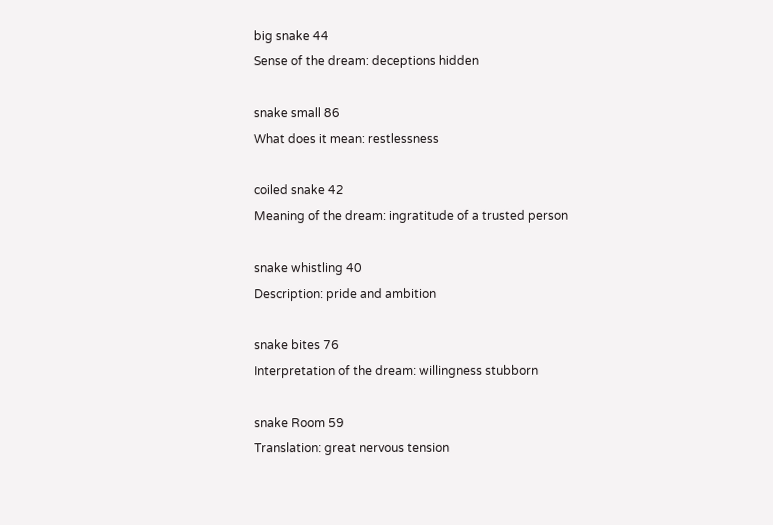big snake 44
Sense of the dream: deceptions hidden

snake small 86
What does it mean: restlessness

coiled snake 42
Meaning of the dream: ingratitude of a trusted person

snake whistling 40
Description: pride and ambition

snake bites 76
Interpretation of the dream: willingness stubborn

snake Room 59
Translation: great nervous tension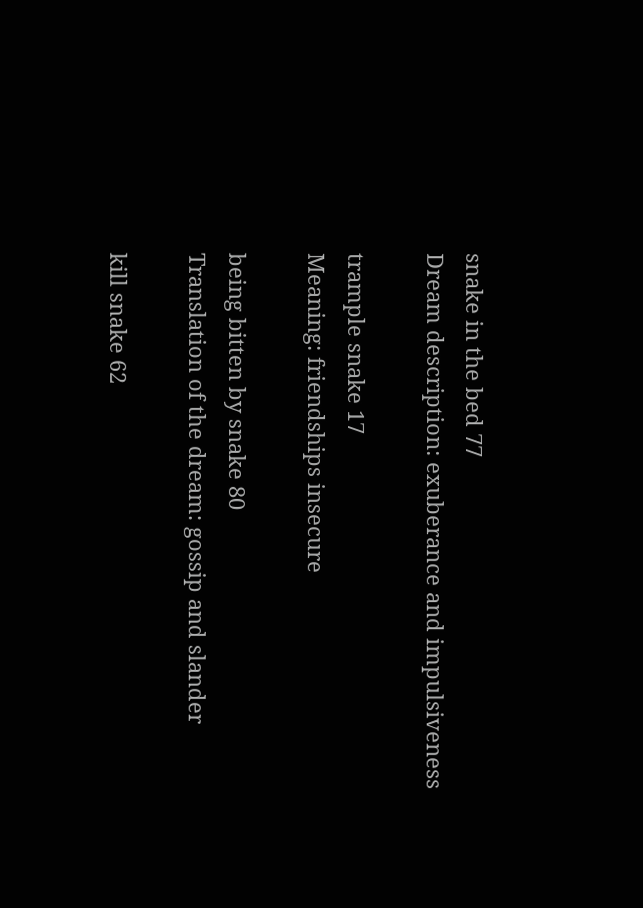snake in the bed 77
Dream description: exuberance and impulsiveness

trample snake 17
Meaning: friendships insecure

being bitten by snake 80
Translation of the dream: gossip and slander

kill snake 62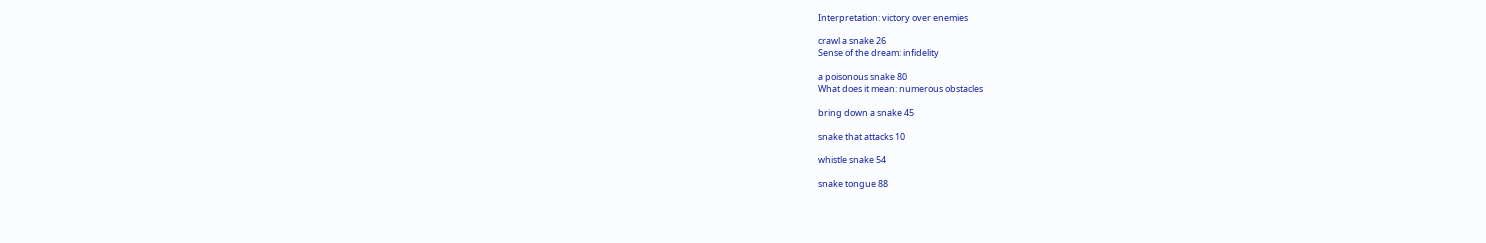Interpretation: victory over enemies

crawl a snake 26
Sense of the dream: infidelity

a poisonous snake 80
What does it mean: numerous obstacles

bring down a snake 45

snake that attacks 10

whistle snake 54

snake tongue 88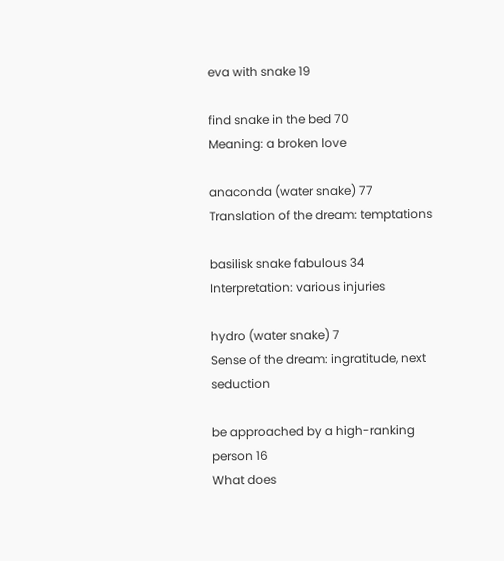eva with snake 19

find snake in the bed 70
Meaning: a broken love

anaconda (water snake) 77
Translation of the dream: temptations

basilisk snake fabulous 34
Interpretation: various injuries

hydro (water snake) 7
Sense of the dream: ingratitude, next seduction

be approached by a high-ranking person 16
What does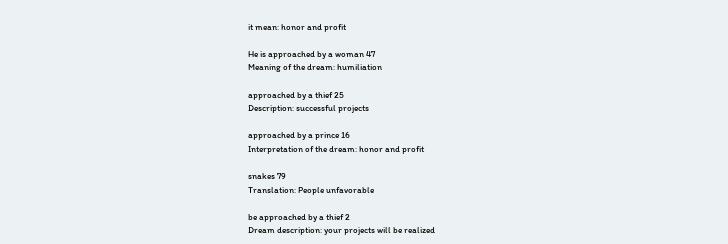it mean: honor and profit

He is approached by a woman 47
Meaning of the dream: humiliation

approached by a thief 25
Description: successful projects

approached by a prince 16
Interpretation of the dream: honor and profit

snakes 79
Translation: People unfavorable

be approached by a thief 2
Dream description: your projects will be realized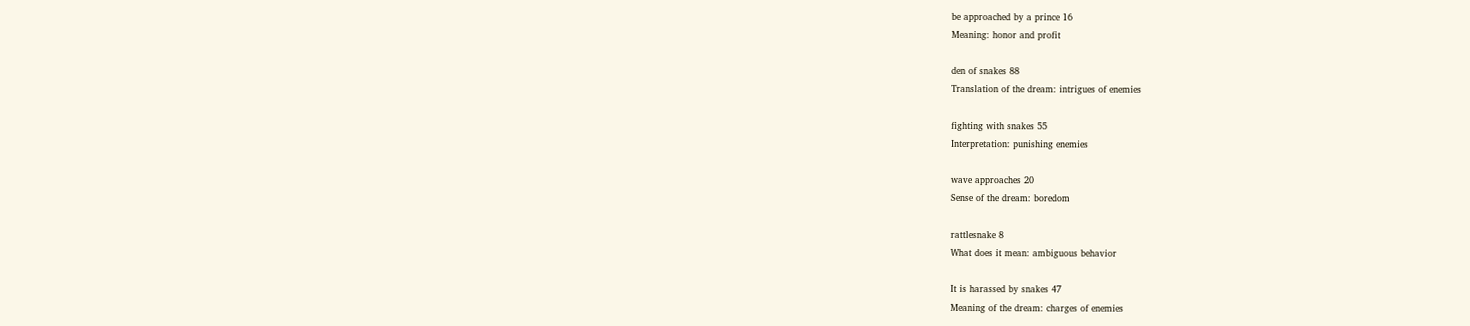be approached by a prince 16
Meaning: honor and profit

den of snakes 88
Translation of the dream: intrigues of enemies

fighting with snakes 55
Interpretation: punishing enemies

wave approaches 20
Sense of the dream: boredom

rattlesnake 8
What does it mean: ambiguous behavior

It is harassed by snakes 47
Meaning of the dream: charges of enemies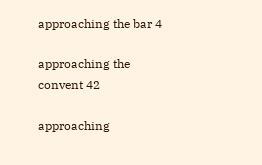approaching the bar 4

approaching the convent 42

approaching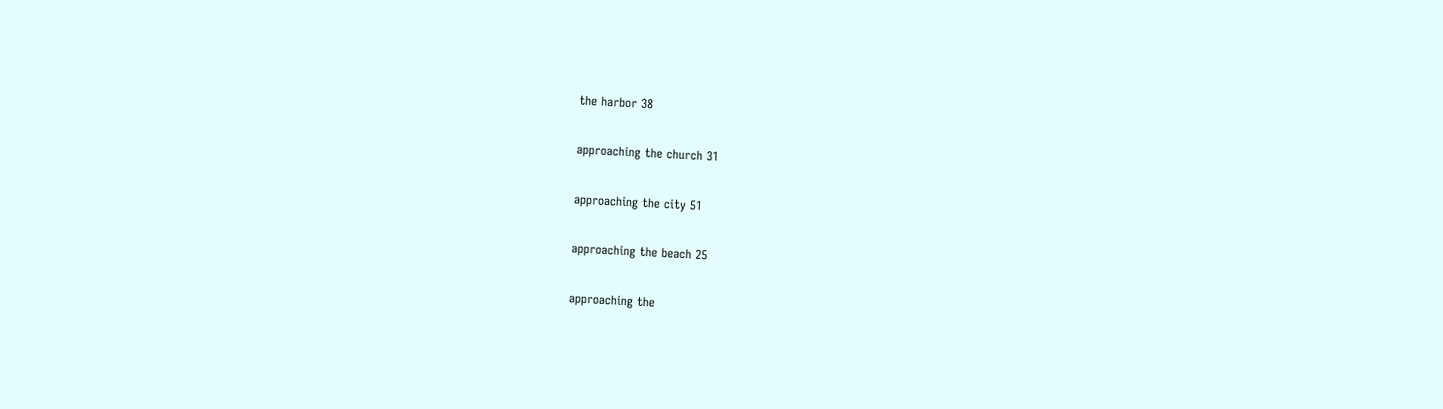the harbor 38

approaching the church 31

approaching the city 51

approaching the beach 25

approaching the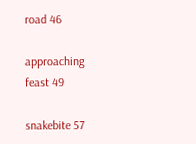road 46

approaching feast 49

snakebite 57